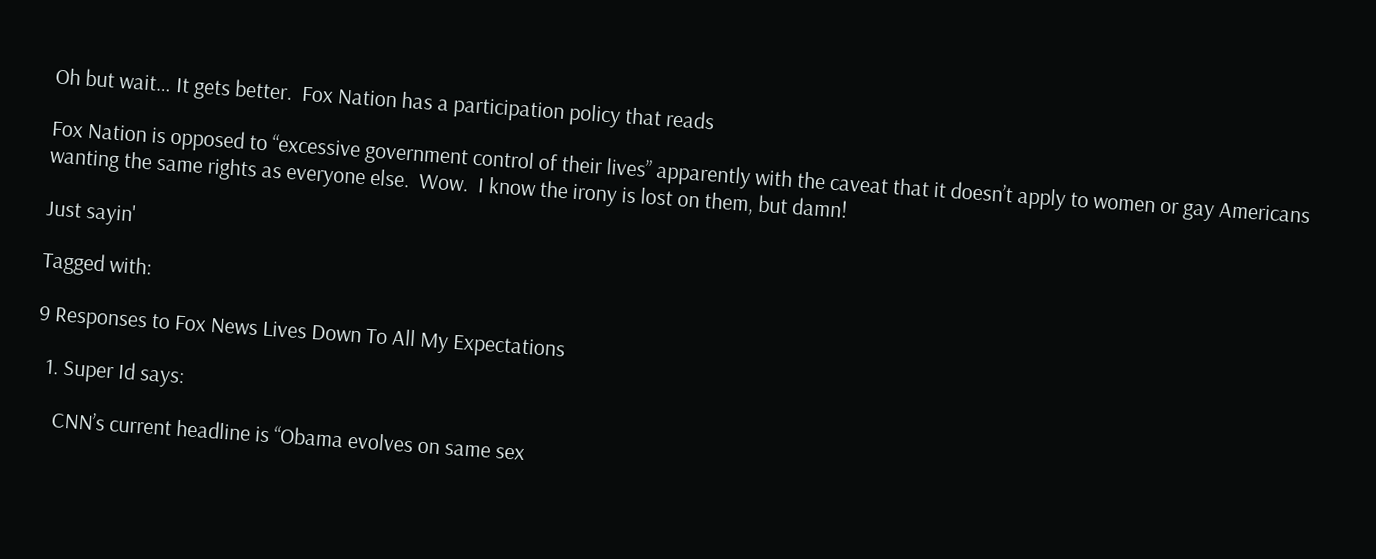Oh but wait… It gets better.  Fox Nation has a participation policy that reads

Fox Nation is opposed to “excessive government control of their lives” apparently with the caveat that it doesn’t apply to women or gay Americans wanting the same rights as everyone else.  Wow.  I know the irony is lost on them, but damn!

Just sayin'

Tagged with:

9 Responses to Fox News Lives Down To All My Expectations

  1. Super Id says:

    CNN’s current headline is “Obama evolves on same sex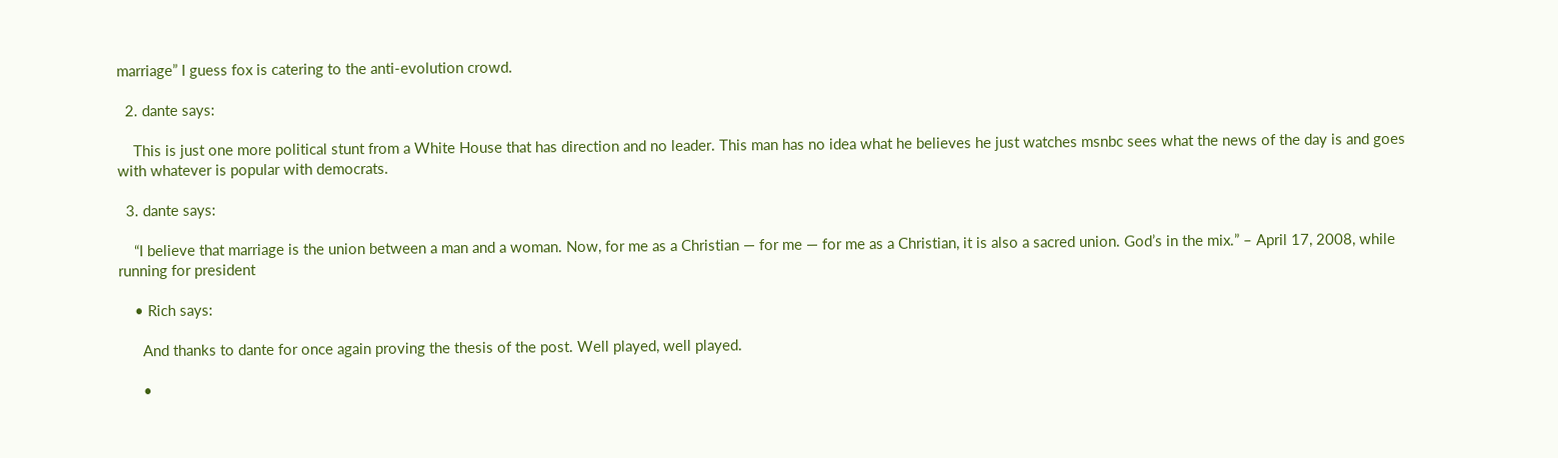marriage” I guess fox is catering to the anti-evolution crowd.

  2. dante says:

    This is just one more political stunt from a White House that has direction and no leader. This man has no idea what he believes he just watches msnbc sees what the news of the day is and goes with whatever is popular with democrats.

  3. dante says:

    “I believe that marriage is the union between a man and a woman. Now, for me as a Christian — for me — for me as a Christian, it is also a sacred union. God’s in the mix.” – April 17, 2008, while running for president

    • Rich says:

      And thanks to dante for once again proving the thesis of the post. Well played, well played.

      •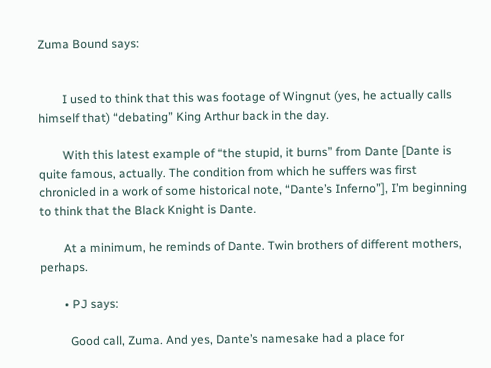Zuma Bound says:


        I used to think that this was footage of Wingnut (yes, he actually calls himself that) “debating” King Arthur back in the day.

        With this latest example of “the stupid, it burns” from Dante [Dante is quite famous, actually. The condition from which he suffers was first chronicled in a work of some historical note, “Dante’s Inferno”], I’m beginning to think that the Black Knight is Dante.

        At a minimum, he reminds of Dante. Twin brothers of different mothers, perhaps.

        • PJ says:

          Good call, Zuma. And yes, Dante’s namesake had a place for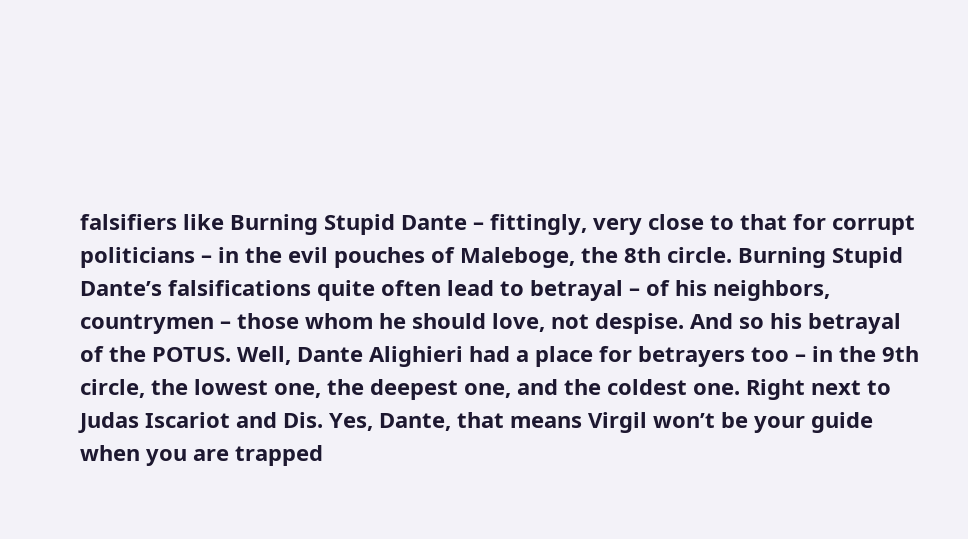falsifiers like Burning Stupid Dante – fittingly, very close to that for corrupt politicians – in the evil pouches of Maleboge, the 8th circle. Burning Stupid Dante’s falsifications quite often lead to betrayal – of his neighbors, countrymen – those whom he should love, not despise. And so his betrayal of the POTUS. Well, Dante Alighieri had a place for betrayers too – in the 9th circle, the lowest one, the deepest one, and the coldest one. Right next to Judas Iscariot and Dis. Yes, Dante, that means Virgil won’t be your guide when you are trapped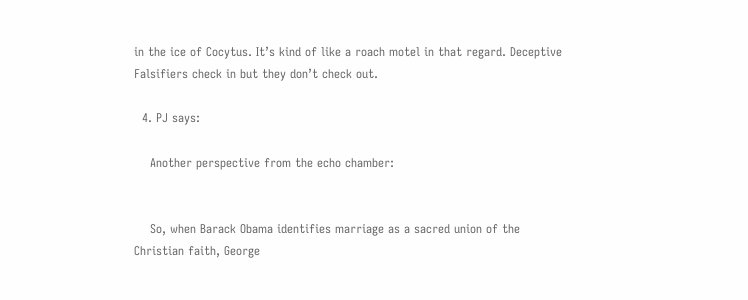in the ice of Cocytus. It’s kind of like a roach motel in that regard. Deceptive Falsifiers check in but they don’t check out.

  4. PJ says:

    Another perspective from the echo chamber:


    So, when Barack Obama identifies marriage as a sacred union of the Christian faith, George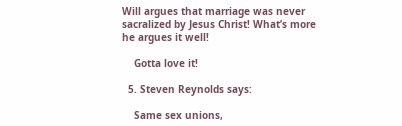Will argues that marriage was never sacralized by Jesus Christ! What’s more he argues it well!

    Gotta love it!

  5. Steven Reynolds says:

    Same sex unions,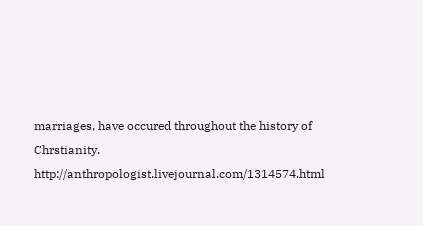marriages, have occured throughout the history of Chrstianity. http://anthropologist.livejournal.com/1314574.html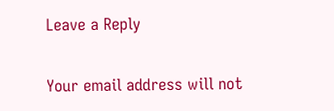Leave a Reply

Your email address will not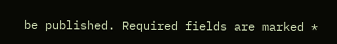be published. Required fields are marked *